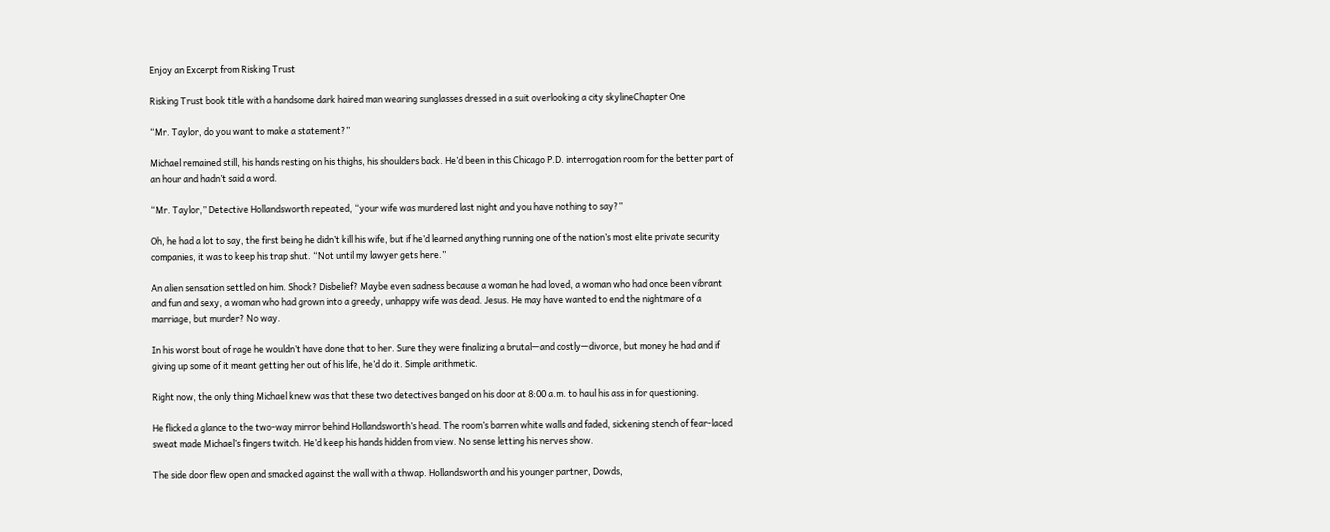Enjoy an Excerpt from Risking Trust

Risking Trust book title with a handsome dark haired man wearing sunglasses dressed in a suit overlooking a city skylineChapter One

“Mr. Taylor, do you want to make a statement?”

Michael remained still, his hands resting on his thighs, his shoulders back. He’d been in this Chicago P.D. interrogation room for the better part of an hour and hadn’t said a word.

“Mr. Taylor,” Detective Hollandsworth repeated, “your wife was murdered last night and you have nothing to say?”

Oh, he had a lot to say, the first being he didn’t kill his wife, but if he’d learned anything running one of the nation’s most elite private security companies, it was to keep his trap shut. “Not until my lawyer gets here.”

An alien sensation settled on him. Shock? Disbelief? Maybe even sadness because a woman he had loved, a woman who had once been vibrant and fun and sexy, a woman who had grown into a greedy, unhappy wife was dead. Jesus. He may have wanted to end the nightmare of a marriage, but murder? No way.

In his worst bout of rage he wouldn’t have done that to her. Sure they were finalizing a brutal—and costly—divorce, but money he had and if giving up some of it meant getting her out of his life, he’d do it. Simple arithmetic.

Right now, the only thing Michael knew was that these two detectives banged on his door at 8:00 a.m. to haul his ass in for questioning.

He flicked a glance to the two-way mirror behind Hollandsworth’s head. The room’s barren white walls and faded, sickening stench of fear-laced sweat made Michael’s fingers twitch. He’d keep his hands hidden from view. No sense letting his nerves show.

The side door flew open and smacked against the wall with a thwap. Hollandsworth and his younger partner, Dowds,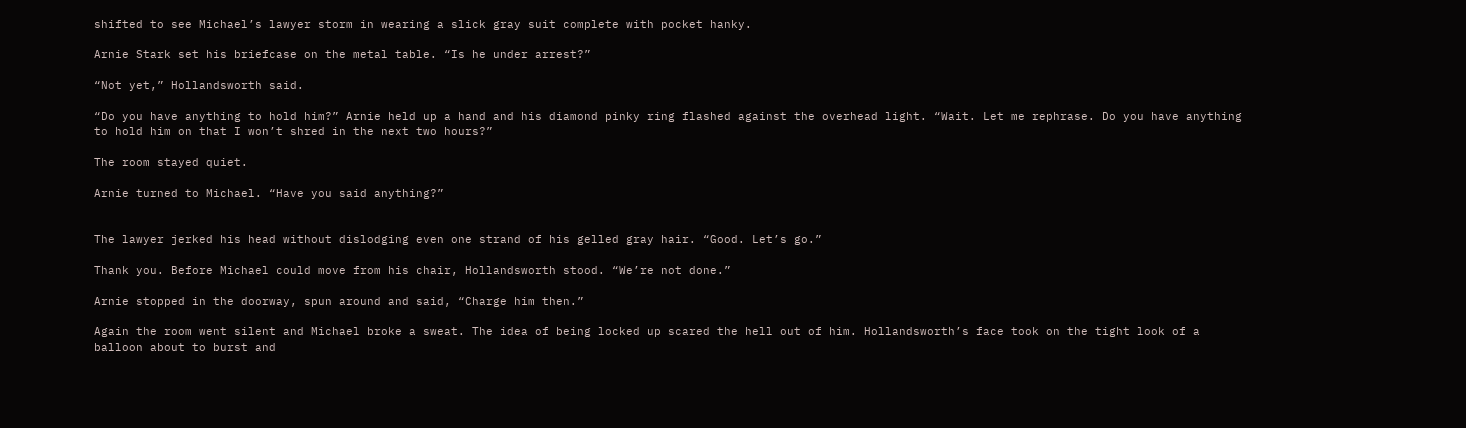shifted to see Michael’s lawyer storm in wearing a slick gray suit complete with pocket hanky.

Arnie Stark set his briefcase on the metal table. “Is he under arrest?”

“Not yet,” Hollandsworth said.

“Do you have anything to hold him?” Arnie held up a hand and his diamond pinky ring flashed against the overhead light. “Wait. Let me rephrase. Do you have anything to hold him on that I won’t shred in the next two hours?”

The room stayed quiet.

Arnie turned to Michael. “Have you said anything?”


The lawyer jerked his head without dislodging even one strand of his gelled gray hair. “Good. Let’s go.”

Thank you. Before Michael could move from his chair, Hollandsworth stood. “We’re not done.”

Arnie stopped in the doorway, spun around and said, “Charge him then.”

Again the room went silent and Michael broke a sweat. The idea of being locked up scared the hell out of him. Hollandsworth’s face took on the tight look of a balloon about to burst and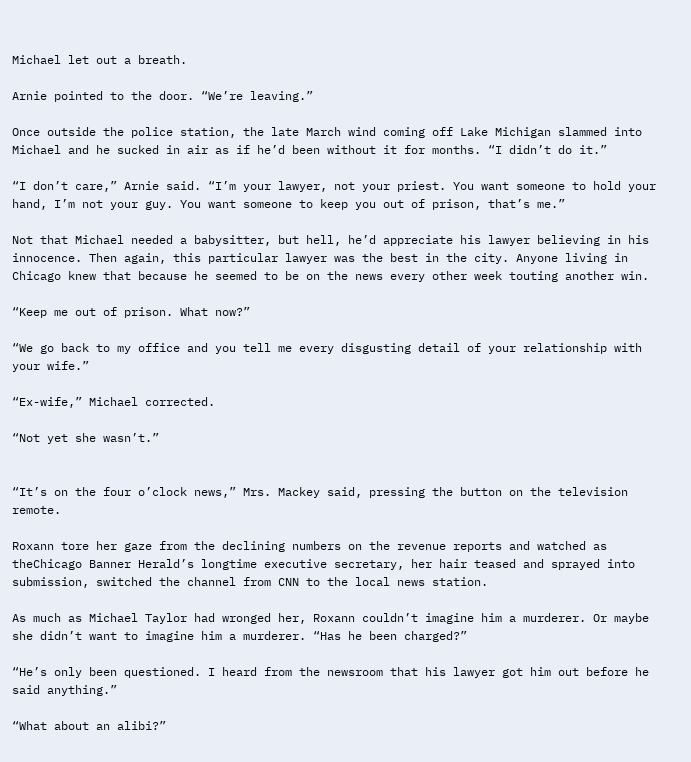Michael let out a breath.

Arnie pointed to the door. “We’re leaving.”

Once outside the police station, the late March wind coming off Lake Michigan slammed into Michael and he sucked in air as if he’d been without it for months. “I didn’t do it.”

“I don’t care,” Arnie said. “I’m your lawyer, not your priest. You want someone to hold your hand, I’m not your guy. You want someone to keep you out of prison, that’s me.”

Not that Michael needed a babysitter, but hell, he’d appreciate his lawyer believing in his innocence. Then again, this particular lawyer was the best in the city. Anyone living in Chicago knew that because he seemed to be on the news every other week touting another win.

“Keep me out of prison. What now?”

“We go back to my office and you tell me every disgusting detail of your relationship with your wife.”

“Ex-wife,” Michael corrected.

“Not yet she wasn’t.”


“It’s on the four o’clock news,” Mrs. Mackey said, pressing the button on the television remote.

Roxann tore her gaze from the declining numbers on the revenue reports and watched as theChicago Banner Herald’s longtime executive secretary, her hair teased and sprayed into submission, switched the channel from CNN to the local news station.

As much as Michael Taylor had wronged her, Roxann couldn’t imagine him a murderer. Or maybe she didn’t want to imagine him a murderer. “Has he been charged?”

“He’s only been questioned. I heard from the newsroom that his lawyer got him out before he said anything.”

“What about an alibi?”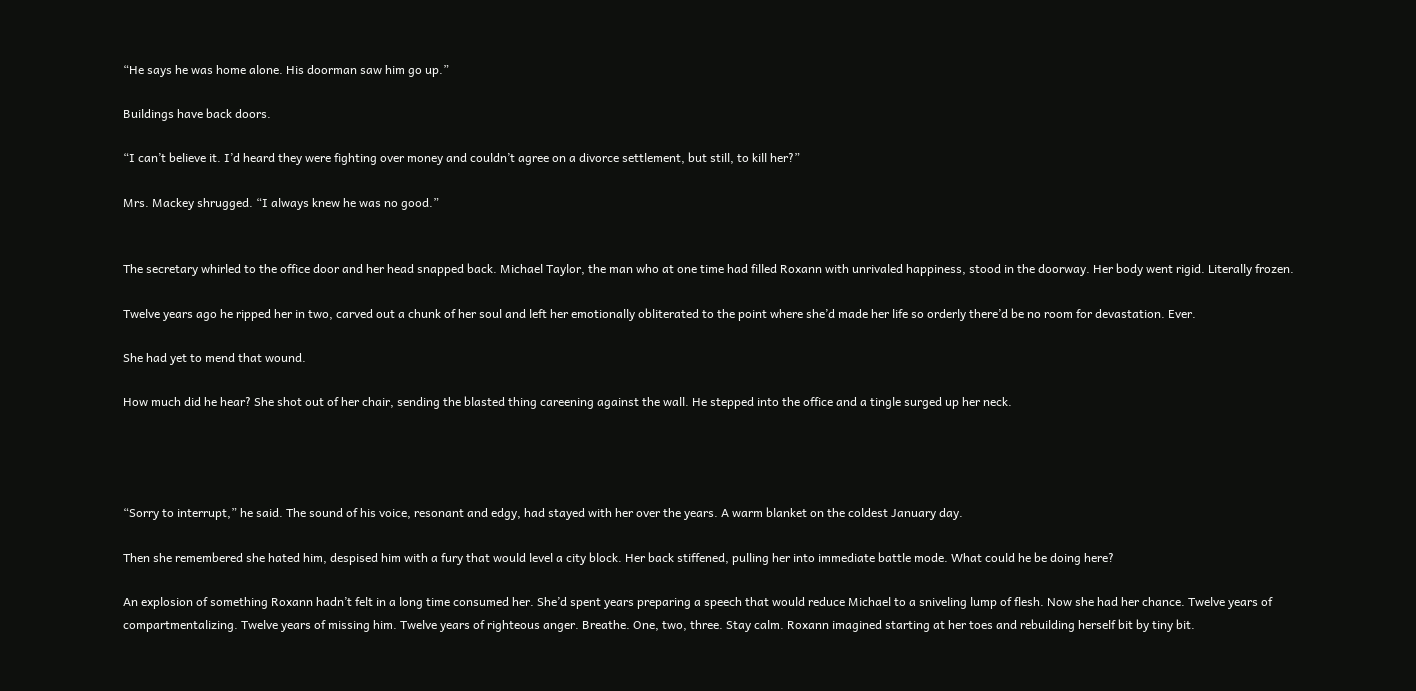“He says he was home alone. His doorman saw him go up.”

Buildings have back doors.

“I can’t believe it. I’d heard they were fighting over money and couldn’t agree on a divorce settlement, but still, to kill her?”

Mrs. Mackey shrugged. “I always knew he was no good.”


The secretary whirled to the office door and her head snapped back. Michael Taylor, the man who at one time had filled Roxann with unrivaled happiness, stood in the doorway. Her body went rigid. Literally frozen.

Twelve years ago he ripped her in two, carved out a chunk of her soul and left her emotionally obliterated to the point where she’d made her life so orderly there’d be no room for devastation. Ever.

She had yet to mend that wound.

How much did he hear? She shot out of her chair, sending the blasted thing careening against the wall. He stepped into the office and a tingle surged up her neck.




“Sorry to interrupt,” he said. The sound of his voice, resonant and edgy, had stayed with her over the years. A warm blanket on the coldest January day.

Then she remembered she hated him, despised him with a fury that would level a city block. Her back stiffened, pulling her into immediate battle mode. What could he be doing here?

An explosion of something Roxann hadn’t felt in a long time consumed her. She’d spent years preparing a speech that would reduce Michael to a sniveling lump of flesh. Now she had her chance. Twelve years of compartmentalizing. Twelve years of missing him. Twelve years of righteous anger. Breathe. One, two, three. Stay calm. Roxann imagined starting at her toes and rebuilding herself bit by tiny bit.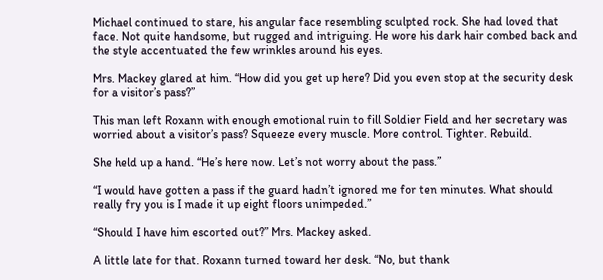Michael continued to stare, his angular face resembling sculpted rock. She had loved that face. Not quite handsome, but rugged and intriguing. He wore his dark hair combed back and the style accentuated the few wrinkles around his eyes.

Mrs. Mackey glared at him. “How did you get up here? Did you even stop at the security desk for a visitor’s pass?”

This man left Roxann with enough emotional ruin to fill Soldier Field and her secretary was worried about a visitor’s pass? Squeeze every muscle. More control. Tighter. Rebuild.

She held up a hand. “He’s here now. Let’s not worry about the pass.”

“I would have gotten a pass if the guard hadn’t ignored me for ten minutes. What should really fry you is I made it up eight floors unimpeded.”

“Should I have him escorted out?” Mrs. Mackey asked.

A little late for that. Roxann turned toward her desk. “No, but thank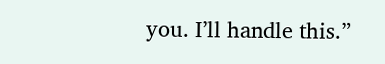you. I’ll handle this.”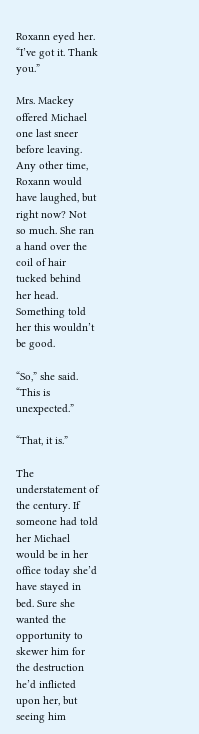Roxann eyed her. “I’ve got it. Thank you.”

Mrs. Mackey offered Michael one last sneer before leaving. Any other time, Roxann would have laughed, but right now? Not so much. She ran a hand over the coil of hair tucked behind her head. Something told her this wouldn’t be good.

“So,” she said. “This is unexpected.”

“That, it is.”

The understatement of the century. If someone had told her Michael would be in her office today she’d have stayed in bed. Sure she wanted the opportunity to skewer him for the destruction he’d inflicted upon her, but seeing him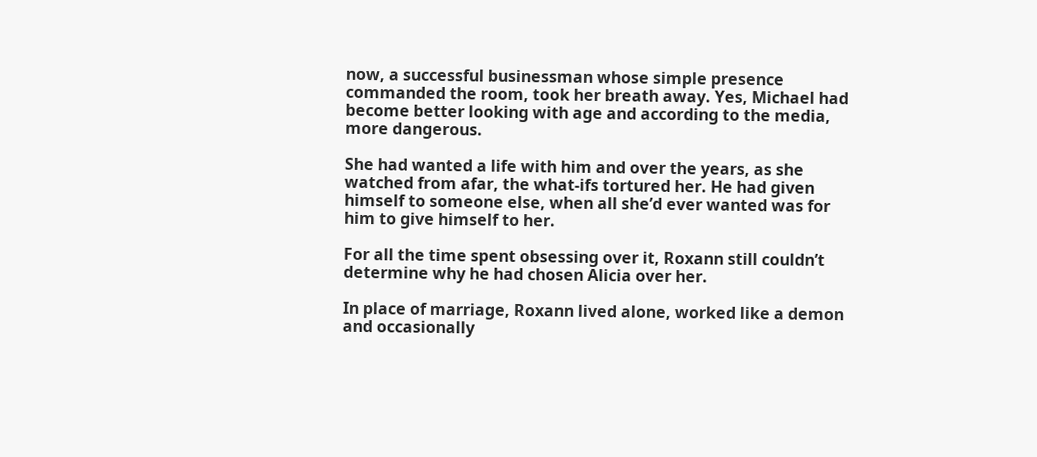now, a successful businessman whose simple presence commanded the room, took her breath away. Yes, Michael had become better looking with age and according to the media, more dangerous.

She had wanted a life with him and over the years, as she watched from afar, the what-ifs tortured her. He had given himself to someone else, when all she’d ever wanted was for him to give himself to her.

For all the time spent obsessing over it, Roxann still couldn’t determine why he had chosen Alicia over her.

In place of marriage, Roxann lived alone, worked like a demon and occasionally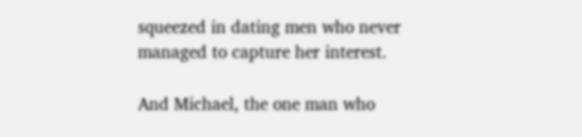squeezed in dating men who never managed to capture her interest.

And Michael, the one man who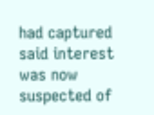had captured said interest was now suspected of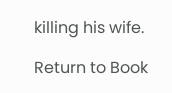killing his wife.

Return to Book